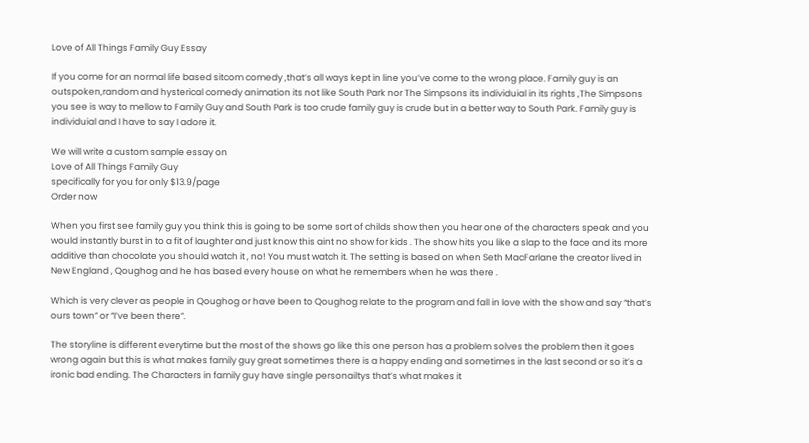Love of All Things Family Guy Essay

If you come for an normal life based sitcom comedy ,that’s all ways kept in line you’ve come to the wrong place. Family guy is an outspoken,random and hysterical comedy animation its not like South Park nor The Simpsons its individuial in its rights ,The Simpsons you see is way to mellow to Family Guy and South Park is too crude family guy is crude but in a better way to South Park. Family guy is individuial and I have to say I adore it.

We will write a custom sample essay on
Love of All Things Family Guy
specifically for you for only $13.9/page
Order now

When you first see family guy you think this is going to be some sort of childs show then you hear one of the characters speak and you would instantly burst in to a fit of laughter and just know this aint no show for kids . The show hits you like a slap to the face and its more additive than chocolate you should watch it , no! You must watch it. The setting is based on when Seth MacFarlane the creator lived in New England , Qoughog and he has based every house on what he remembers when he was there .

Which is very clever as people in Qoughog or have been to Qoughog relate to the program and fall in love with the show and say “that’s ours town” or “I’ve been there”.

The storyline is different everytime but the most of the shows go like this one person has a problem solves the problem then it goes wrong again but this is what makes family guy great sometimes there is a happy ending and sometimes in the last second or so it’s a ironic bad ending. The Characters in family guy have single personailtys that’s what makes it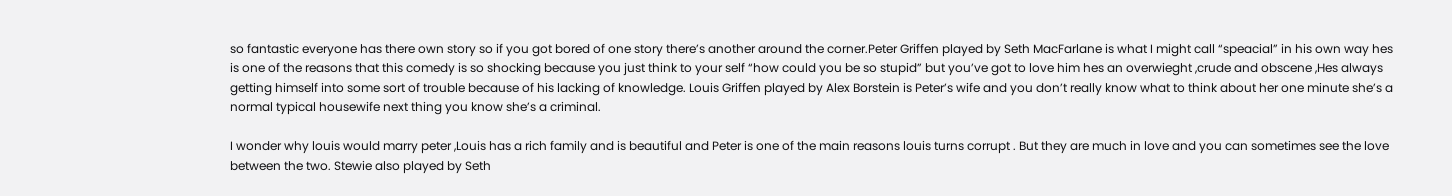so fantastic everyone has there own story so if you got bored of one story there’s another around the corner.Peter Griffen played by Seth MacFarlane is what I might call “speacial” in his own way hes is one of the reasons that this comedy is so shocking because you just think to your self “how could you be so stupid” but you’ve got to love him hes an overwieght ,crude and obscene ,Hes always getting himself into some sort of trouble because of his lacking of knowledge. Louis Griffen played by Alex Borstein is Peter’s wife and you don’t really know what to think about her one minute she’s a normal typical housewife next thing you know she’s a criminal.

I wonder why louis would marry peter ,Louis has a rich family and is beautiful and Peter is one of the main reasons louis turns corrupt . But they are much in love and you can sometimes see the love between the two. Stewie also played by Seth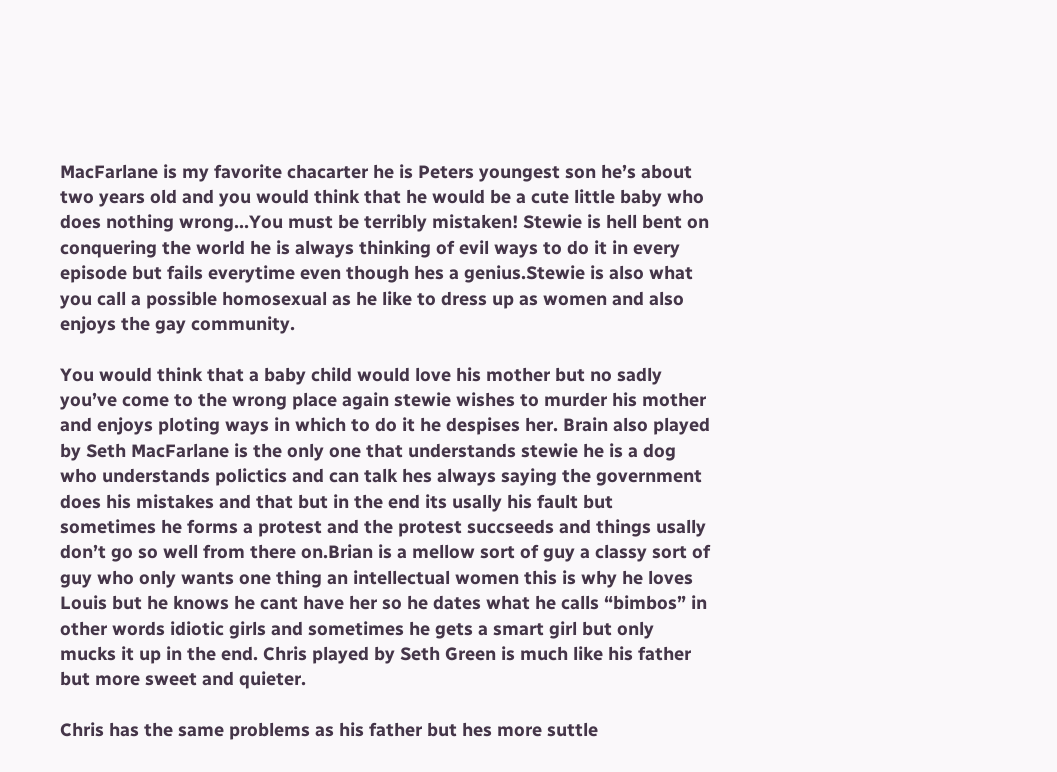MacFarlane is my favorite chacarter he is Peters youngest son he’s about two years old and you would think that he would be a cute little baby who does nothing wrong…You must be terribly mistaken! Stewie is hell bent on conquering the world he is always thinking of evil ways to do it in every episode but fails everytime even though hes a genius.Stewie is also what you call a possible homosexual as he like to dress up as women and also enjoys the gay community.

You would think that a baby child would love his mother but no sadly you’ve come to the wrong place again stewie wishes to murder his mother and enjoys ploting ways in which to do it he despises her. Brain also played by Seth MacFarlane is the only one that understands stewie he is a dog who understands polictics and can talk hes always saying the government does his mistakes and that but in the end its usally his fault but sometimes he forms a protest and the protest succseeds and things usally don’t go so well from there on.Brian is a mellow sort of guy a classy sort of guy who only wants one thing an intellectual women this is why he loves Louis but he knows he cant have her so he dates what he calls “bimbos” in other words idiotic girls and sometimes he gets a smart girl but only mucks it up in the end. Chris played by Seth Green is much like his father but more sweet and quieter.

Chris has the same problems as his father but hes more suttle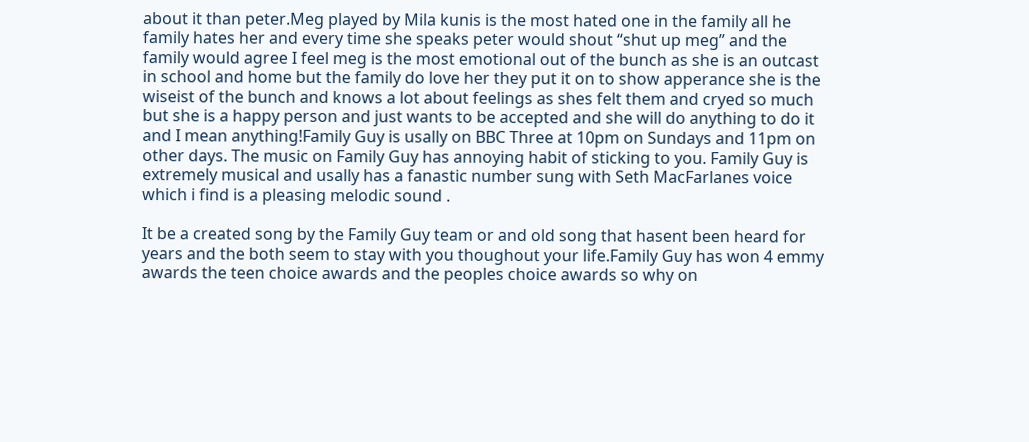about it than peter.Meg played by Mila kunis is the most hated one in the family all he family hates her and every time she speaks peter would shout “shut up meg” and the family would agree I feel meg is the most emotional out of the bunch as she is an outcast in school and home but the family do love her they put it on to show apperance she is the wiseist of the bunch and knows a lot about feelings as shes felt them and cryed so much but she is a happy person and just wants to be accepted and she will do anything to do it and I mean anything!Family Guy is usally on BBC Three at 10pm on Sundays and 11pm on other days. The music on Family Guy has annoying habit of sticking to you. Family Guy is extremely musical and usally has a fanastic number sung with Seth MacFarlanes voice which i find is a pleasing melodic sound .

It be a created song by the Family Guy team or and old song that hasent been heard for years and the both seem to stay with you thoughout your life.Family Guy has won 4 emmy awards the teen choice awards and the peoples choice awards so why on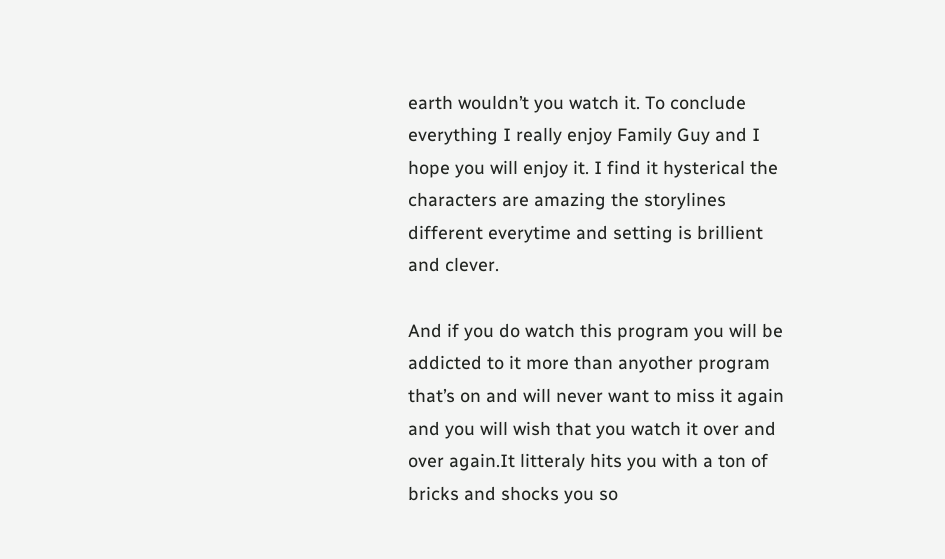earth wouldn’t you watch it. To conclude everything I really enjoy Family Guy and I hope you will enjoy it. I find it hysterical the characters are amazing the storylines different everytime and setting is brillient and clever.

And if you do watch this program you will be addicted to it more than anyother program that’s on and will never want to miss it again and you will wish that you watch it over and over again.It litteraly hits you with a ton of bricks and shocks you so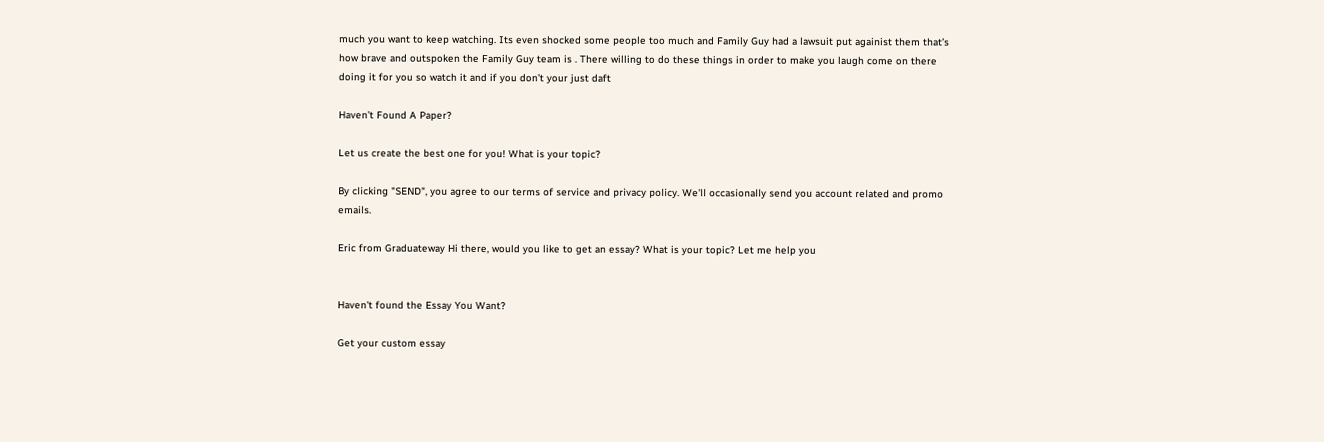much you want to keep watching. Its even shocked some people too much and Family Guy had a lawsuit put againist them that’s how brave and outspoken the Family Guy team is . There willing to do these things in order to make you laugh come on there doing it for you so watch it and if you don’t your just daft

Haven’t Found A Paper?

Let us create the best one for you! What is your topic?

By clicking "SEND", you agree to our terms of service and privacy policy. We'll occasionally send you account related and promo emails.

Eric from Graduateway Hi there, would you like to get an essay? What is your topic? Let me help you


Haven't found the Essay You Want?

Get your custom essay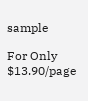sample

For Only $13.90/page